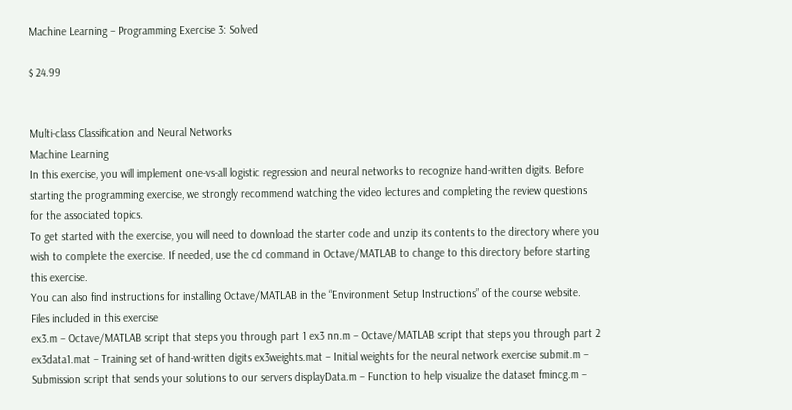Machine Learning – Programming Exercise 3: Solved

$ 24.99


Multi-class Classification and Neural Networks
Machine Learning
In this exercise, you will implement one-vs-all logistic regression and neural networks to recognize hand-written digits. Before starting the programming exercise, we strongly recommend watching the video lectures and completing the review questions for the associated topics.
To get started with the exercise, you will need to download the starter code and unzip its contents to the directory where you wish to complete the exercise. If needed, use the cd command in Octave/MATLAB to change to this directory before starting this exercise.
You can also find instructions for installing Octave/MATLAB in the “Environment Setup Instructions” of the course website.
Files included in this exercise
ex3.m – Octave/MATLAB script that steps you through part 1 ex3 nn.m – Octave/MATLAB script that steps you through part 2
ex3data1.mat – Training set of hand-written digits ex3weights.mat – Initial weights for the neural network exercise submit.m – Submission script that sends your solutions to our servers displayData.m – Function to help visualize the dataset fmincg.m –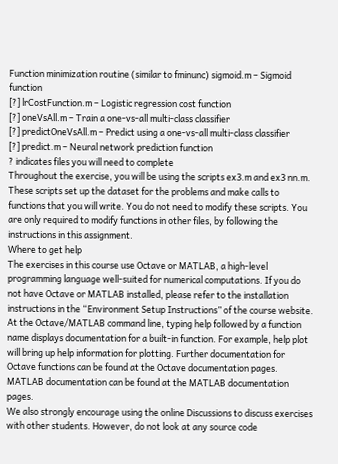Function minimization routine (similar to fminunc) sigmoid.m – Sigmoid function
[?] lrCostFunction.m – Logistic regression cost function
[?] oneVsAll.m – Train a one-vs-all multi-class classifier
[?] predictOneVsAll.m – Predict using a one-vs-all multi-class classifier
[?] predict.m – Neural network prediction function
? indicates files you will need to complete
Throughout the exercise, you will be using the scripts ex3.m and ex3 nn.m. These scripts set up the dataset for the problems and make calls to functions that you will write. You do not need to modify these scripts. You are only required to modify functions in other files, by following the instructions in this assignment.
Where to get help
The exercises in this course use Octave or MATLAB, a high-level programming language well-suited for numerical computations. If you do not have Octave or MATLAB installed, please refer to the installation instructions in the “Environment Setup Instructions” of the course website.
At the Octave/MATLAB command line, typing help followed by a function name displays documentation for a built-in function. For example, help plot will bring up help information for plotting. Further documentation for Octave functions can be found at the Octave documentation pages. MATLAB documentation can be found at the MATLAB documentation pages.
We also strongly encourage using the online Discussions to discuss exercises with other students. However, do not look at any source code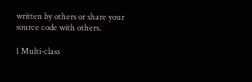written by others or share your source code with others.

1 Multi-class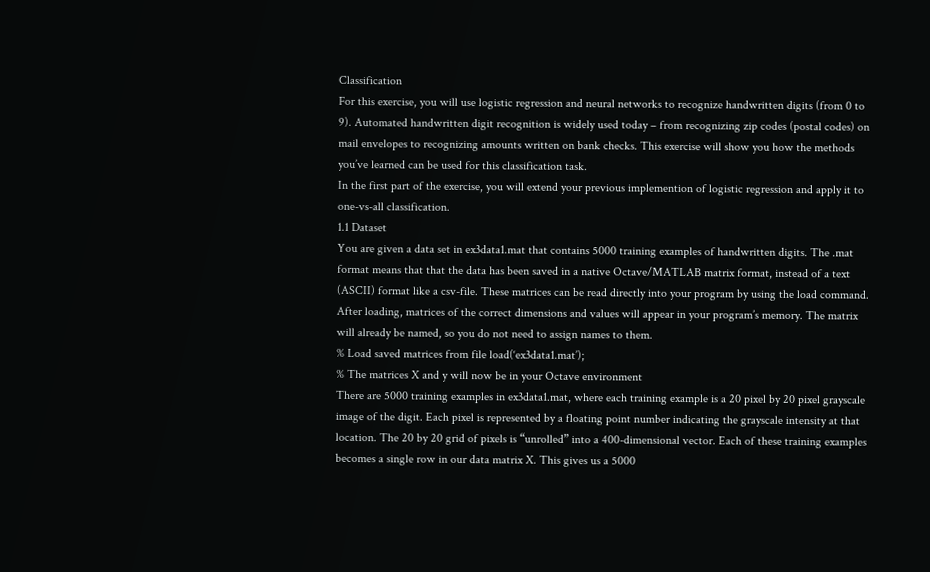Classification
For this exercise, you will use logistic regression and neural networks to recognize handwritten digits (from 0 to 9). Automated handwritten digit recognition is widely used today – from recognizing zip codes (postal codes) on mail envelopes to recognizing amounts written on bank checks. This exercise will show you how the methods you’ve learned can be used for this classification task.
In the first part of the exercise, you will extend your previous implemention of logistic regression and apply it to one-vs-all classification.
1.1 Dataset
You are given a data set in ex3data1.mat that contains 5000 training examples of handwritten digits. The .mat format means that that the data has been saved in a native Octave/MATLAB matrix format, instead of a text (ASCII) format like a csv-file. These matrices can be read directly into your program by using the load command. After loading, matrices of the correct dimensions and values will appear in your program’s memory. The matrix will already be named, so you do not need to assign names to them.
% Load saved matrices from file load(‘ex3data1.mat’);
% The matrices X and y will now be in your Octave environment
There are 5000 training examples in ex3data1.mat, where each training example is a 20 pixel by 20 pixel grayscale image of the digit. Each pixel is represented by a floating point number indicating the grayscale intensity at that location. The 20 by 20 grid of pixels is “unrolled” into a 400-dimensional vector. Each of these training examples becomes a single row in our data matrix X. This gives us a 5000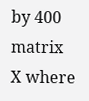by 400 matrix X where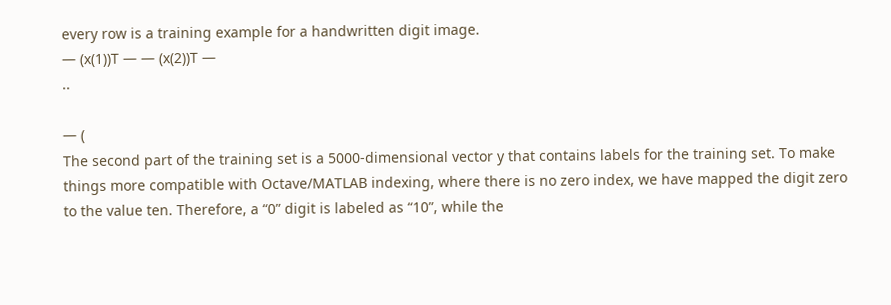every row is a training example for a handwritten digit image.
— (x(1))T — — (x(2))T —
..

— (
The second part of the training set is a 5000-dimensional vector y that contains labels for the training set. To make things more compatible with Octave/MATLAB indexing, where there is no zero index, we have mapped the digit zero to the value ten. Therefore, a “0” digit is labeled as “10”, while the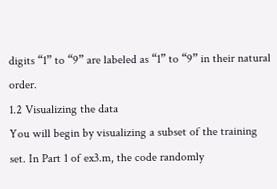digits “1” to “9” are labeled as “1” to “9” in their natural order.
1.2 Visualizing the data
You will begin by visualizing a subset of the training set. In Part 1 of ex3.m, the code randomly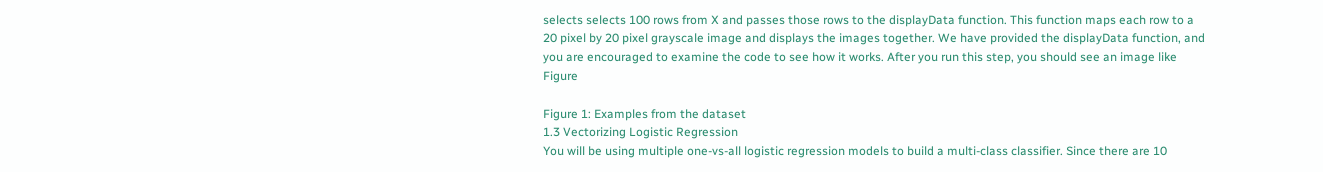selects selects 100 rows from X and passes those rows to the displayData function. This function maps each row to a 20 pixel by 20 pixel grayscale image and displays the images together. We have provided the displayData function, and you are encouraged to examine the code to see how it works. After you run this step, you should see an image like Figure

Figure 1: Examples from the dataset
1.3 Vectorizing Logistic Regression
You will be using multiple one-vs-all logistic regression models to build a multi-class classifier. Since there are 10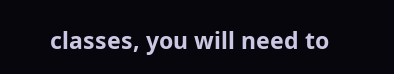classes, you will need to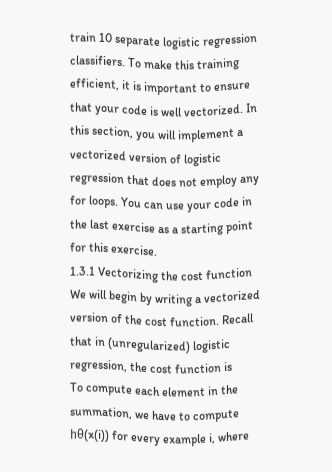train 10 separate logistic regression classifiers. To make this training efficient, it is important to ensure that your code is well vectorized. In this section, you will implement a vectorized version of logistic regression that does not employ any for loops. You can use your code in the last exercise as a starting point for this exercise.
1.3.1 Vectorizing the cost function
We will begin by writing a vectorized version of the cost function. Recall that in (unregularized) logistic regression, the cost function is
To compute each element in the summation, we have to compute hθ(x(i)) for every example i, where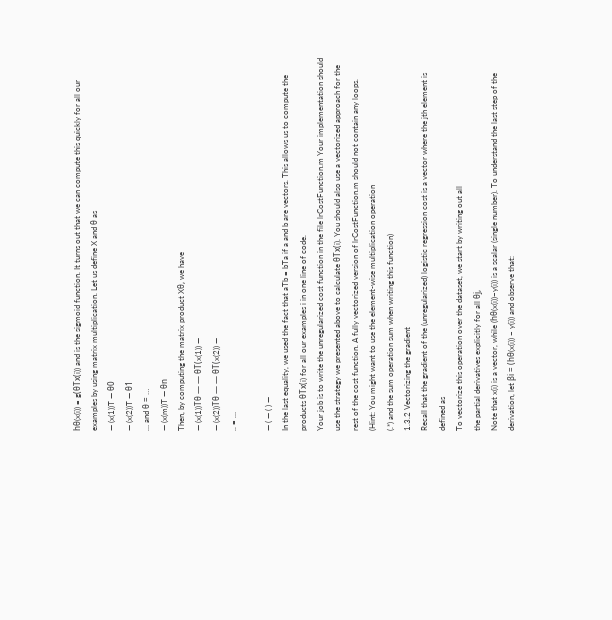hθ(x(i)) = g(θTx(i)) and is the sigmoid function. It turns out that we can compute this quickly for all our examples by using matrix multiplication. Let us define X and θ as
— (x(1))T — θ0
— (x(2))T — θ1
… and θ = …
— (x(m))T — θn
Then, by computing the matrix product Xθ, we have
— (x(1))Tθ — — θT(x(1)) —
— (x(2))Tθ — — θT(x(2)) —
.. = …

— ( — ( ) —
In the last equality, we used the fact that aTb = bTa if a and b are vectors. This allows us to compute the products θTx(i) for all our examples i in one line of code.
Your job is to write the unregularized cost function in the file lrCostFunction.m Your implementation should use the strategy we presented above to calculate θTx(i). You should also use a vectorized approach for the rest of the cost function. A fully vectorized version of lrCostFunction.m should not contain any loops.
(Hint: You might want to use the element-wise multiplication operation
(.*) and the sum operation sum when writing this function)
1.3.2 Vectorizing the gradient
Recall that the gradient of the (unregularized) logistic regression cost is a vector where the jth element is defined as
To vectorize this operation over the dataset, we start by writing out all
the partial derivatives explicitly for all θj,
Note that x(i) is a vector, while (hθ(x(i))−y(i)) is a scalar (single number). To understand the last step of the derivation, let βi = (hθ(x(i)) − y(i)) and observe that: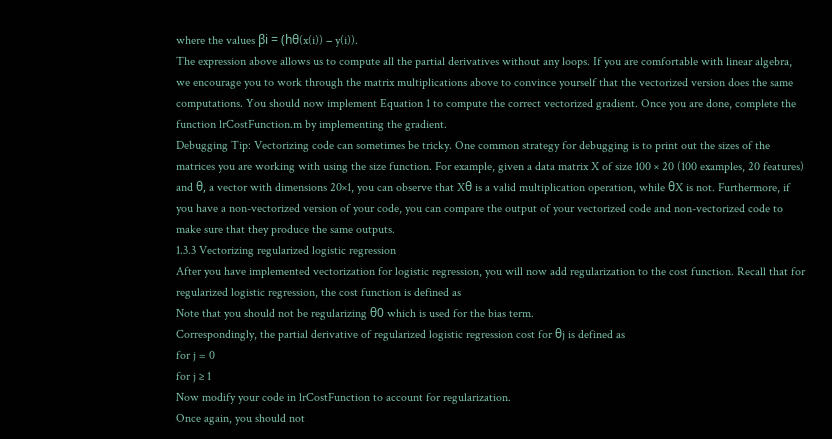where the values βi = (hθ(x(i)) − y(i)).
The expression above allows us to compute all the partial derivatives without any loops. If you are comfortable with linear algebra, we encourage you to work through the matrix multiplications above to convince yourself that the vectorized version does the same computations. You should now implement Equation 1 to compute the correct vectorized gradient. Once you are done, complete the function lrCostFunction.m by implementing the gradient.
Debugging Tip: Vectorizing code can sometimes be tricky. One common strategy for debugging is to print out the sizes of the matrices you are working with using the size function. For example, given a data matrix X of size 100 × 20 (100 examples, 20 features) and θ, a vector with dimensions 20×1, you can observe that Xθ is a valid multiplication operation, while θX is not. Furthermore, if you have a non-vectorized version of your code, you can compare the output of your vectorized code and non-vectorized code to make sure that they produce the same outputs.
1.3.3 Vectorizing regularized logistic regression
After you have implemented vectorization for logistic regression, you will now add regularization to the cost function. Recall that for regularized logistic regression, the cost function is defined as
Note that you should not be regularizing θ0 which is used for the bias term.
Correspondingly, the partial derivative of regularized logistic regression cost for θj is defined as
for j = 0
for j ≥ 1
Now modify your code in lrCostFunction to account for regularization.
Once again, you should not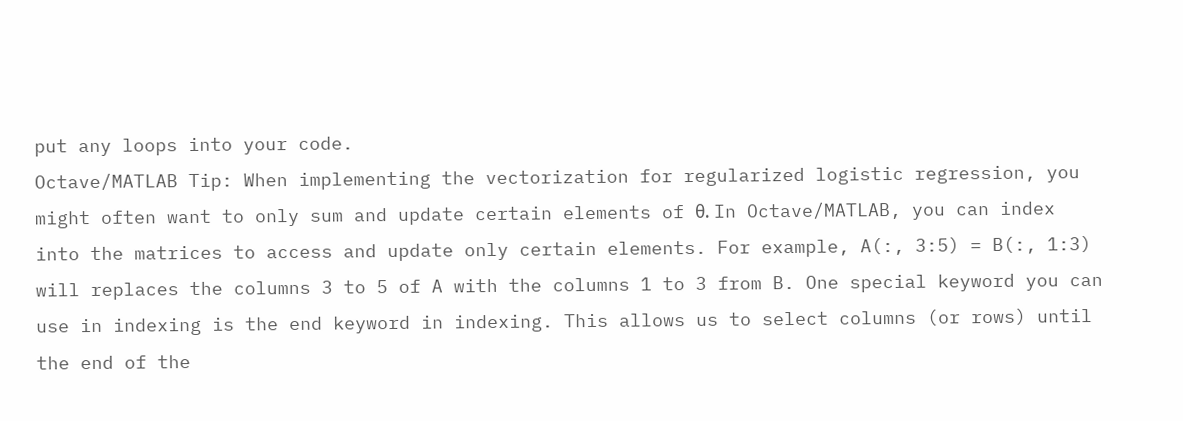put any loops into your code.
Octave/MATLAB Tip: When implementing the vectorization for regularized logistic regression, you might often want to only sum and update certain elements of θ. In Octave/MATLAB, you can index into the matrices to access and update only certain elements. For example, A(:, 3:5) = B(:, 1:3) will replaces the columns 3 to 5 of A with the columns 1 to 3 from B. One special keyword you can use in indexing is the end keyword in indexing. This allows us to select columns (or rows) until the end of the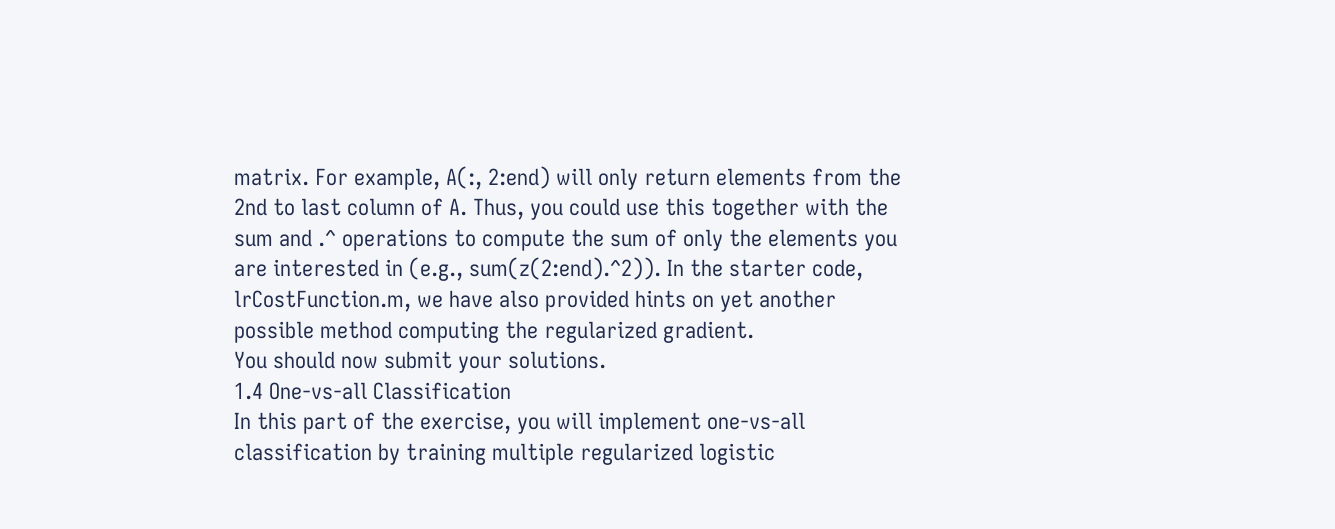matrix. For example, A(:, 2:end) will only return elements from the 2nd to last column of A. Thus, you could use this together with the sum and .^ operations to compute the sum of only the elements you are interested in (e.g., sum(z(2:end).^2)). In the starter code, lrCostFunction.m, we have also provided hints on yet another possible method computing the regularized gradient.
You should now submit your solutions.
1.4 One-vs-all Classification
In this part of the exercise, you will implement one-vs-all classification by training multiple regularized logistic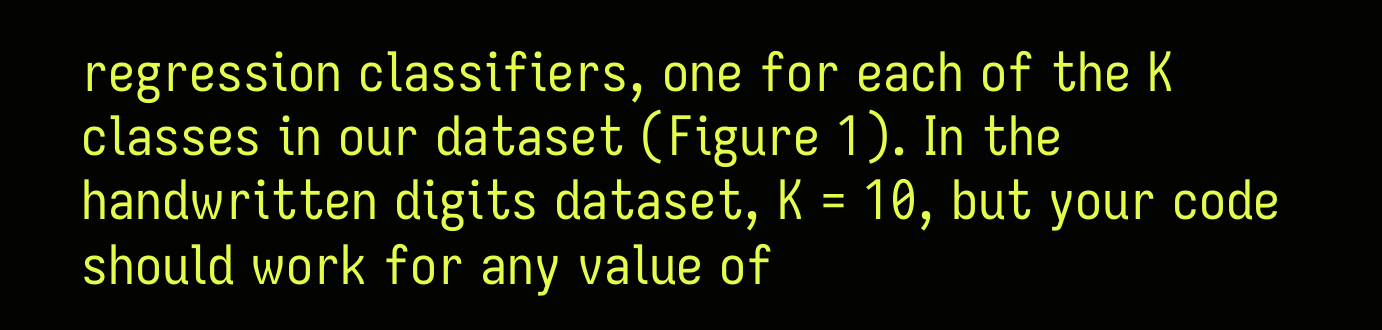regression classifiers, one for each of the K classes in our dataset (Figure 1). In the handwritten digits dataset, K = 10, but your code should work for any value of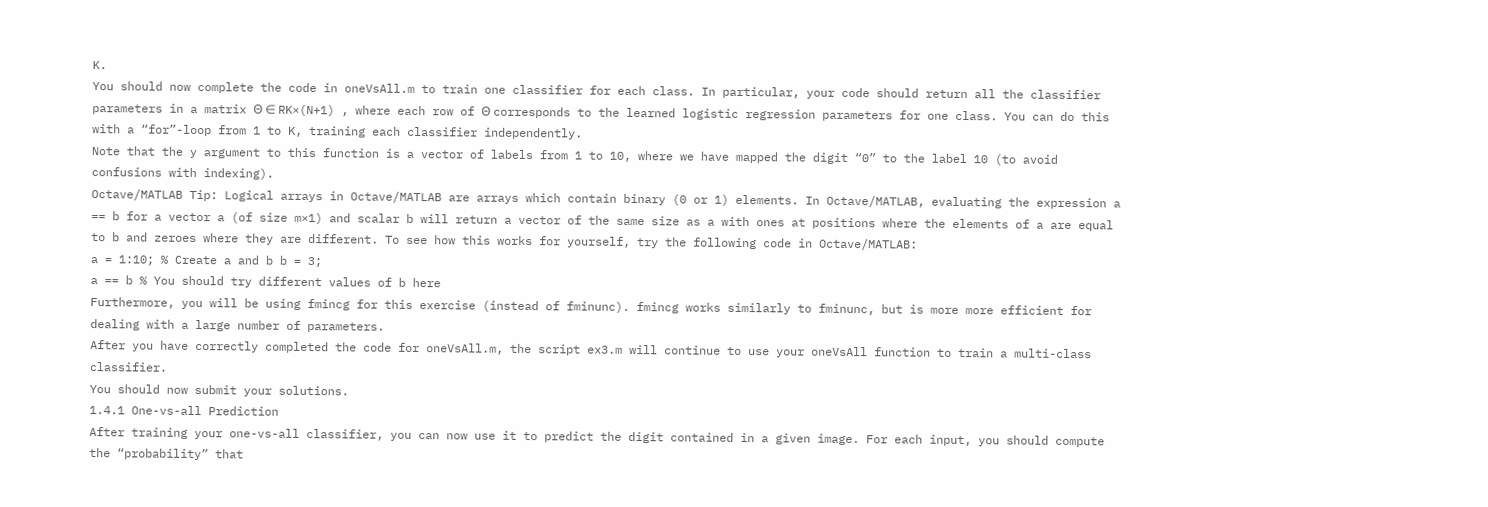K.
You should now complete the code in oneVsAll.m to train one classifier for each class. In particular, your code should return all the classifier parameters in a matrix Θ ∈ RK×(N+1) , where each row of Θ corresponds to the learned logistic regression parameters for one class. You can do this with a “for”-loop from 1 to K, training each classifier independently.
Note that the y argument to this function is a vector of labels from 1 to 10, where we have mapped the digit “0” to the label 10 (to avoid confusions with indexing).
Octave/MATLAB Tip: Logical arrays in Octave/MATLAB are arrays which contain binary (0 or 1) elements. In Octave/MATLAB, evaluating the expression a == b for a vector a (of size m×1) and scalar b will return a vector of the same size as a with ones at positions where the elements of a are equal to b and zeroes where they are different. To see how this works for yourself, try the following code in Octave/MATLAB:
a = 1:10; % Create a and b b = 3;
a == b % You should try different values of b here
Furthermore, you will be using fmincg for this exercise (instead of fminunc). fmincg works similarly to fminunc, but is more more efficient for dealing with a large number of parameters.
After you have correctly completed the code for oneVsAll.m, the script ex3.m will continue to use your oneVsAll function to train a multi-class classifier.
You should now submit your solutions.
1.4.1 One-vs-all Prediction
After training your one-vs-all classifier, you can now use it to predict the digit contained in a given image. For each input, you should compute the “probability” that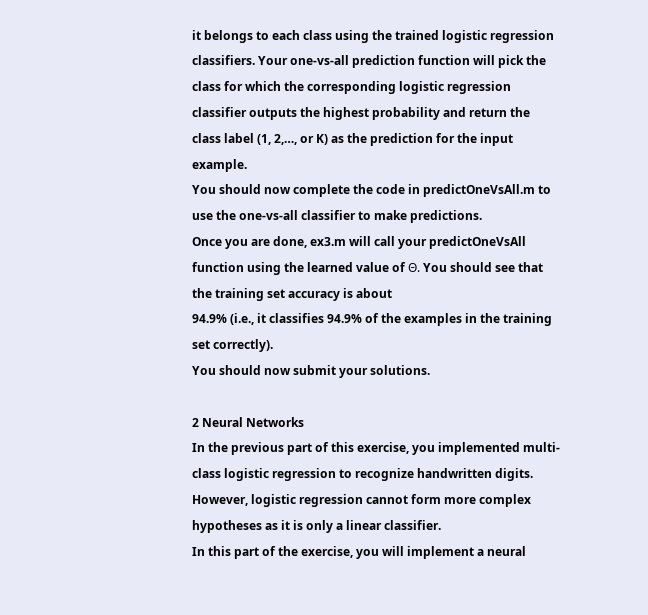it belongs to each class using the trained logistic regression classifiers. Your one-vs-all prediction function will pick the class for which the corresponding logistic regression classifier outputs the highest probability and return the class label (1, 2,…, or K) as the prediction for the input example.
You should now complete the code in predictOneVsAll.m to use the one-vs-all classifier to make predictions.
Once you are done, ex3.m will call your predictOneVsAll function using the learned value of Θ. You should see that the training set accuracy is about
94.9% (i.e., it classifies 94.9% of the examples in the training set correctly).
You should now submit your solutions.

2 Neural Networks
In the previous part of this exercise, you implemented multi-class logistic regression to recognize handwritten digits. However, logistic regression cannot form more complex hypotheses as it is only a linear classifier.
In this part of the exercise, you will implement a neural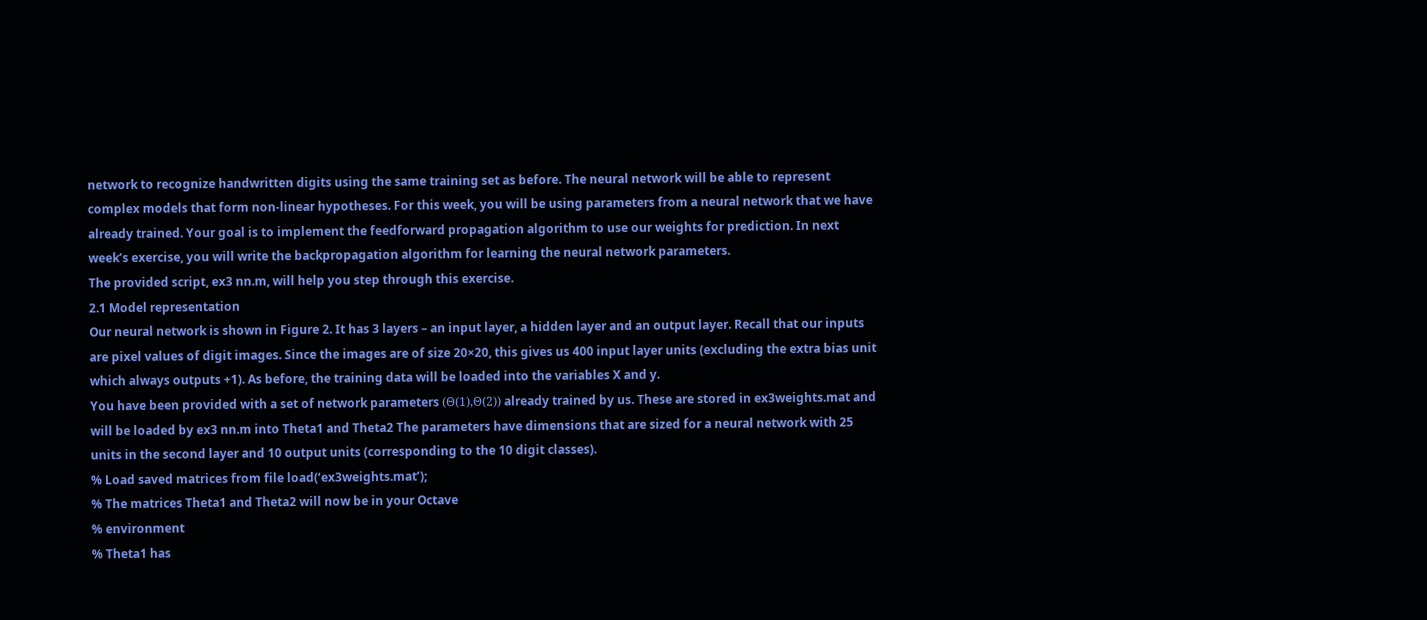network to recognize handwritten digits using the same training set as before. The neural network will be able to represent complex models that form non-linear hypotheses. For this week, you will be using parameters from a neural network that we have already trained. Your goal is to implement the feedforward propagation algorithm to use our weights for prediction. In next week’s exercise, you will write the backpropagation algorithm for learning the neural network parameters.
The provided script, ex3 nn.m, will help you step through this exercise.
2.1 Model representation
Our neural network is shown in Figure 2. It has 3 layers – an input layer, a hidden layer and an output layer. Recall that our inputs are pixel values of digit images. Since the images are of size 20×20, this gives us 400 input layer units (excluding the extra bias unit which always outputs +1). As before, the training data will be loaded into the variables X and y.
You have been provided with a set of network parameters (Θ(1),Θ(2)) already trained by us. These are stored in ex3weights.mat and will be loaded by ex3 nn.m into Theta1 and Theta2 The parameters have dimensions that are sized for a neural network with 25 units in the second layer and 10 output units (corresponding to the 10 digit classes).
% Load saved matrices from file load(‘ex3weights.mat’);
% The matrices Theta1 and Theta2 will now be in your Octave
% environment
% Theta1 has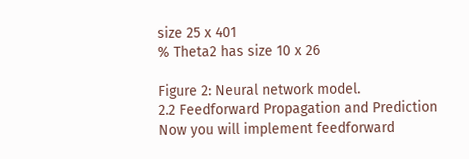size 25 x 401
% Theta2 has size 10 x 26

Figure 2: Neural network model.
2.2 Feedforward Propagation and Prediction
Now you will implement feedforward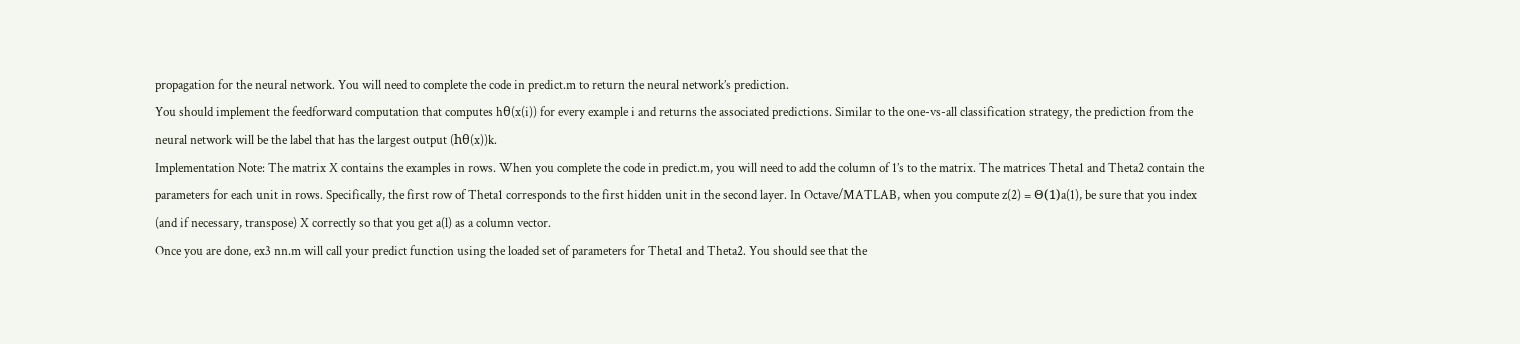propagation for the neural network. You will need to complete the code in predict.m to return the neural network’s prediction.
You should implement the feedforward computation that computes hθ(x(i)) for every example i and returns the associated predictions. Similar to the one-vs-all classification strategy, the prediction from the neural network will be the label that has the largest output (hθ(x))k.
Implementation Note: The matrix X contains the examples in rows. When you complete the code in predict.m, you will need to add the column of 1’s to the matrix. The matrices Theta1 and Theta2 contain the parameters for each unit in rows. Specifically, the first row of Theta1 corresponds to the first hidden unit in the second layer. In Octave/MATLAB, when you compute z(2) = Θ(1)a(1), be sure that you index (and if necessary, transpose) X correctly so that you get a(l) as a column vector.
Once you are done, ex3 nn.m will call your predict function using the loaded set of parameters for Theta1 and Theta2. You should see that the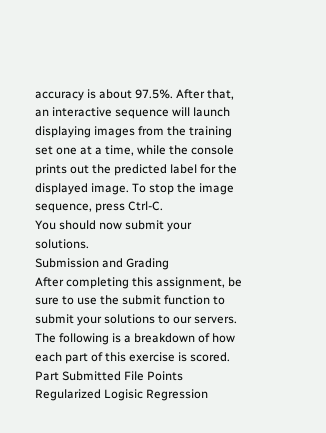accuracy is about 97.5%. After that, an interactive sequence will launch displaying images from the training set one at a time, while the console prints out the predicted label for the displayed image. To stop the image sequence, press Ctrl-C.
You should now submit your solutions.
Submission and Grading
After completing this assignment, be sure to use the submit function to submit your solutions to our servers. The following is a breakdown of how each part of this exercise is scored.
Part Submitted File Points
Regularized Logisic Regression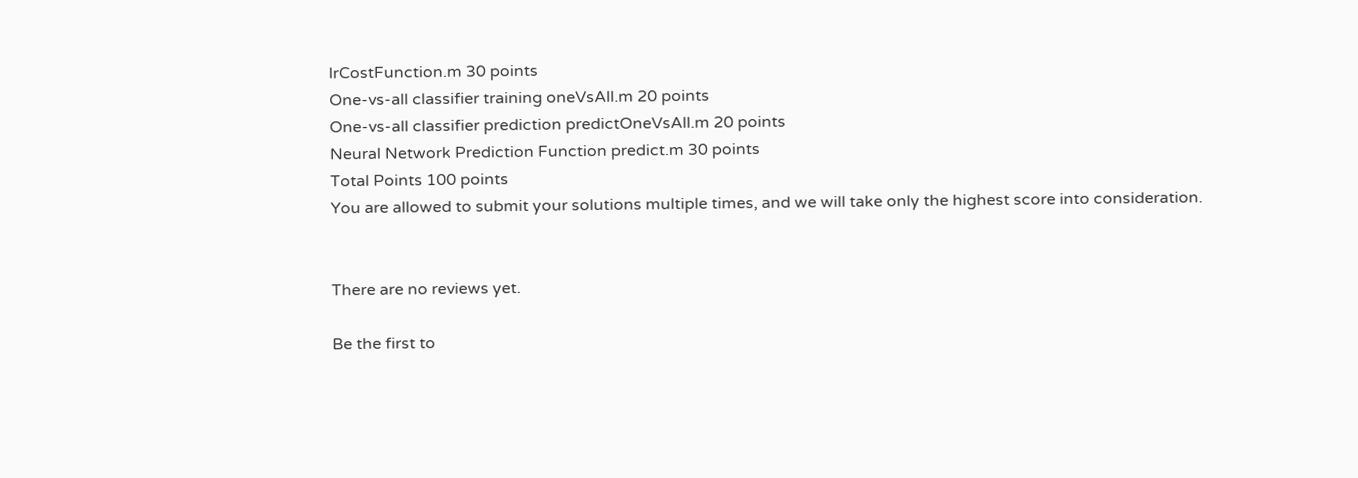lrCostFunction.m 30 points
One-vs-all classifier training oneVsAll.m 20 points
One-vs-all classifier prediction predictOneVsAll.m 20 points
Neural Network Prediction Function predict.m 30 points
Total Points 100 points
You are allowed to submit your solutions multiple times, and we will take only the highest score into consideration.


There are no reviews yet.

Be the first to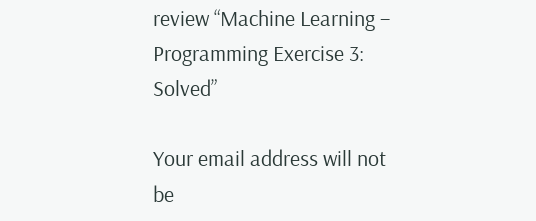review “Machine Learning – Programming Exercise 3: Solved”

Your email address will not be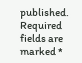published. Required fields are marked *